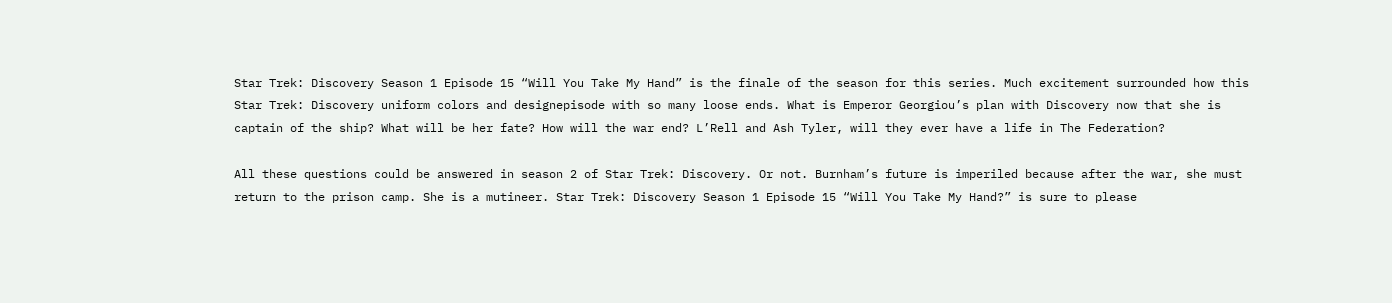Star Trek: Discovery Season 1 Episode 15 “Will You Take My Hand” is the finale of the season for this series. Much excitement surrounded how this Star Trek: Discovery uniform colors and designepisode with so many loose ends. What is Emperor Georgiou’s plan with Discovery now that she is captain of the ship? What will be her fate? How will the war end? L’Rell and Ash Tyler, will they ever have a life in The Federation?

All these questions could be answered in season 2 of Star Trek: Discovery. Or not. Burnham’s future is imperiled because after the war, she must return to the prison camp. She is a mutineer. Star Trek: Discovery Season 1 Episode 15 “Will You Take My Hand?” is sure to please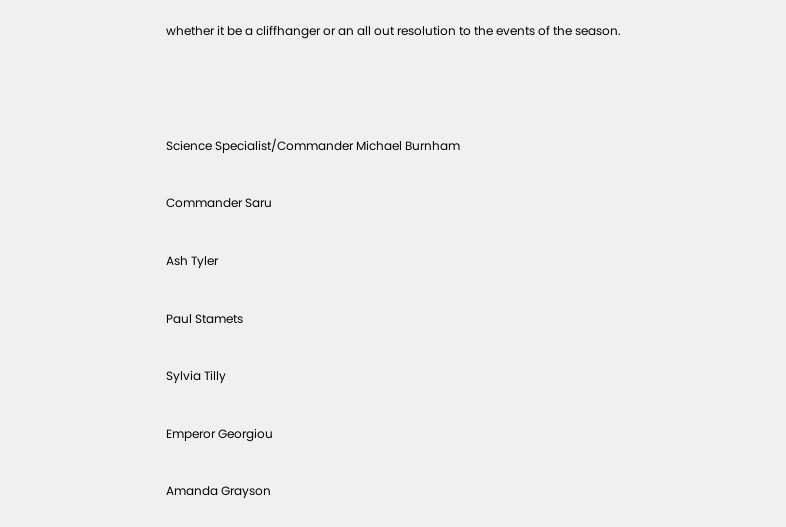whether it be a cliffhanger or an all out resolution to the events of the season.



Science Specialist/Commander Michael Burnham

Commander Saru

Ash Tyler

Paul Stamets

Sylvia Tilly

Emperor Georgiou

Amanda Grayson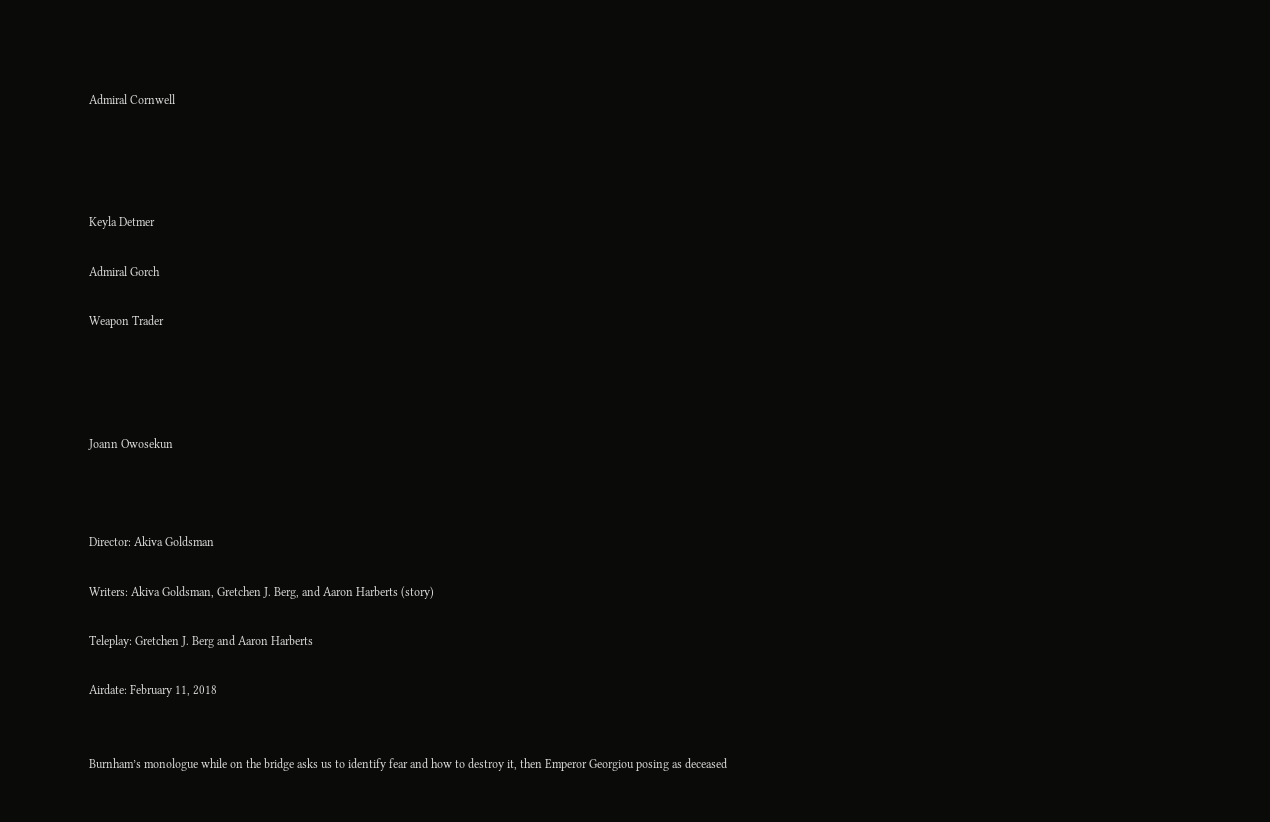Admiral Cornwell




Keyla Detmer

Admiral Gorch

Weapon Trader




Joann Owosekun



Director: Akiva Goldsman

Writers: Akiva Goldsman, Gretchen J. Berg, and Aaron Harberts (story)

Teleplay: Gretchen J. Berg and Aaron Harberts

Airdate: February 11, 2018


Burnham’s monologue while on the bridge asks us to identify fear and how to destroy it, then Emperor Georgiou posing as deceased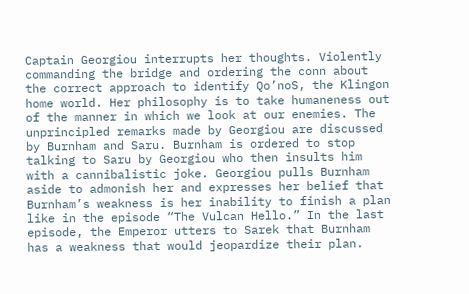Captain Georgiou interrupts her thoughts. Violently commanding the bridge and ordering the conn about the correct approach to identify Qo’noS, the Klingon home world. Her philosophy is to take humaneness out of the manner in which we look at our enemies. The unprincipled remarks made by Georgiou are discussed by Burnham and Saru. Burnham is ordered to stop talking to Saru by Georgiou who then insults him with a cannibalistic joke. Georgiou pulls Burnham aside to admonish her and expresses her belief that Burnham’s weakness is her inability to finish a plan like in the episode “The Vulcan Hello.” In the last episode, the Emperor utters to Sarek that Burnham has a weakness that would jeopardize their plan.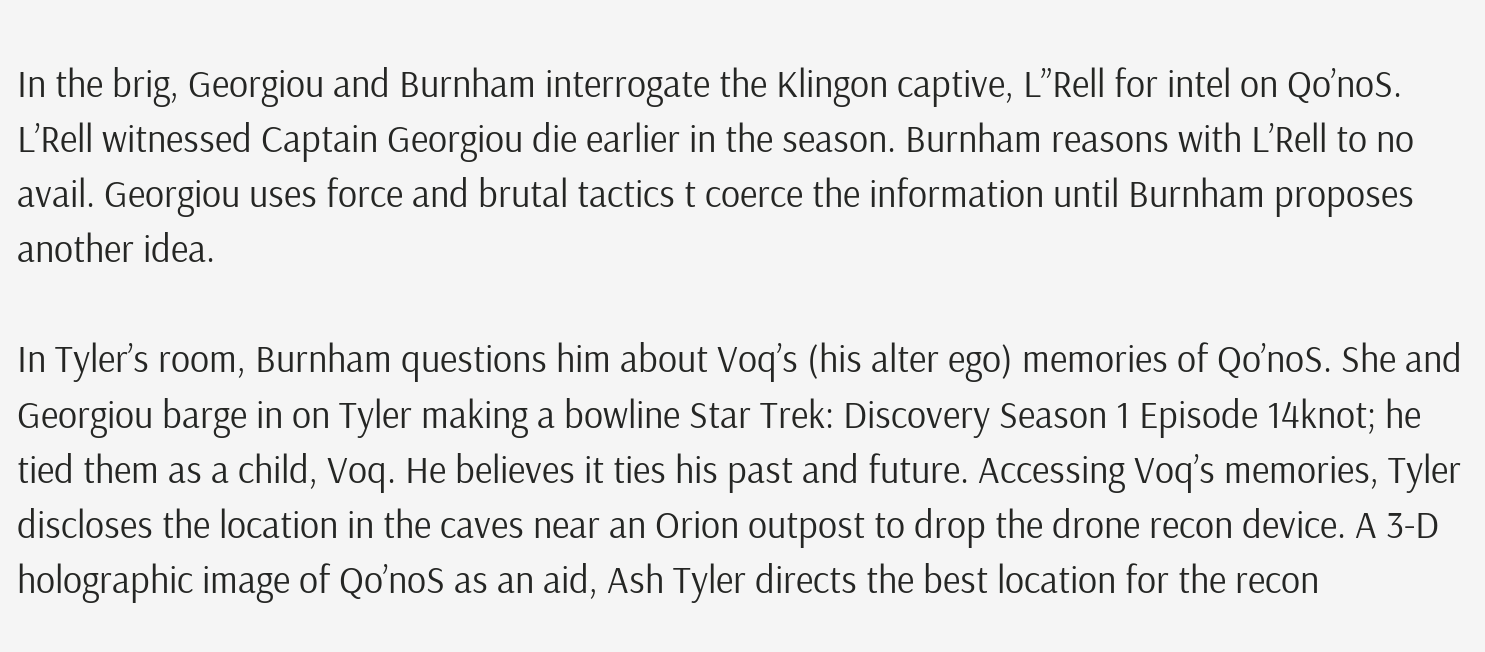In the brig, Georgiou and Burnham interrogate the Klingon captive, L”Rell for intel on Qo’noS. L’Rell witnessed Captain Georgiou die earlier in the season. Burnham reasons with L’Rell to no avail. Georgiou uses force and brutal tactics t coerce the information until Burnham proposes another idea.

In Tyler’s room, Burnham questions him about Voq’s (his alter ego) memories of Qo’noS. She and Georgiou barge in on Tyler making a bowline Star Trek: Discovery Season 1 Episode 14knot; he tied them as a child, Voq. He believes it ties his past and future. Accessing Voq’s memories, Tyler discloses the location in the caves near an Orion outpost to drop the drone recon device. A 3-D holographic image of Qo’noS as an aid, Ash Tyler directs the best location for the recon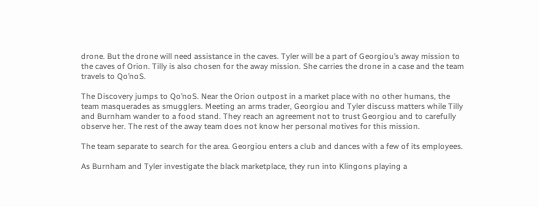drone. But the drone will need assistance in the caves. Tyler will be a part of Georgiou’s away mission to the caves of Orion. Tilly is also chosen for the away mission. She carries the drone in a case and the team travels to Qo’noS.

The Discovery jumps to Qo’noS. Near the Orion outpost in a market place with no other humans, the team masquerades as smugglers. Meeting an arms trader, Georgiou and Tyler discuss matters while Tilly and Burnham wander to a food stand. They reach an agreement not to trust Georgiou and to carefully observe her. The rest of the away team does not know her personal motives for this mission.

The team separate to search for the area. Georgiou enters a club and dances with a few of its employees.

As Burnham and Tyler investigate the black marketplace, they run into Klingons playing a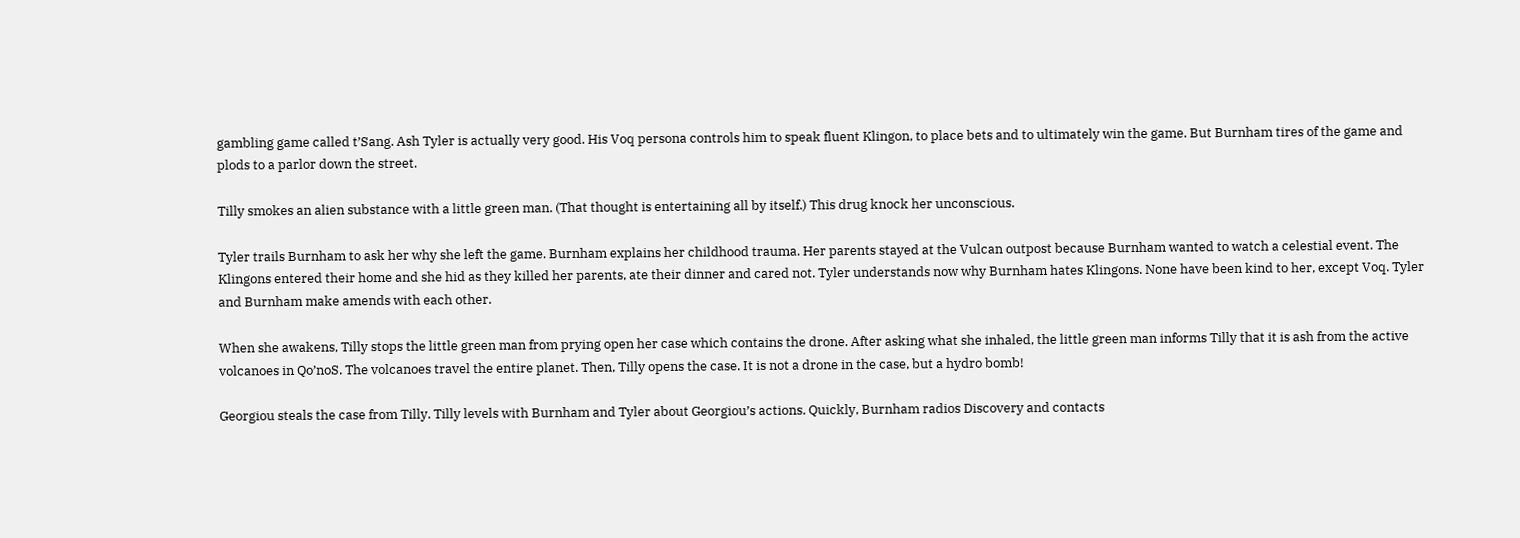gambling game called t’Sang. Ash Tyler is actually very good. His Voq persona controls him to speak fluent Klingon, to place bets and to ultimately win the game. But Burnham tires of the game and plods to a parlor down the street.

Tilly smokes an alien substance with a little green man. (That thought is entertaining all by itself.) This drug knock her unconscious.

Tyler trails Burnham to ask her why she left the game. Burnham explains her childhood trauma. Her parents stayed at the Vulcan outpost because Burnham wanted to watch a celestial event. The Klingons entered their home and she hid as they killed her parents, ate their dinner and cared not. Tyler understands now why Burnham hates Klingons. None have been kind to her, except Voq. Tyler and Burnham make amends with each other.

When she awakens, Tilly stops the little green man from prying open her case which contains the drone. After asking what she inhaled, the little green man informs Tilly that it is ash from the active volcanoes in Qo’noS. The volcanoes travel the entire planet. Then, Tilly opens the case. It is not a drone in the case, but a hydro bomb!

Georgiou steals the case from Tilly. Tilly levels with Burnham and Tyler about Georgiou’s actions. Quickly, Burnham radios Discovery and contacts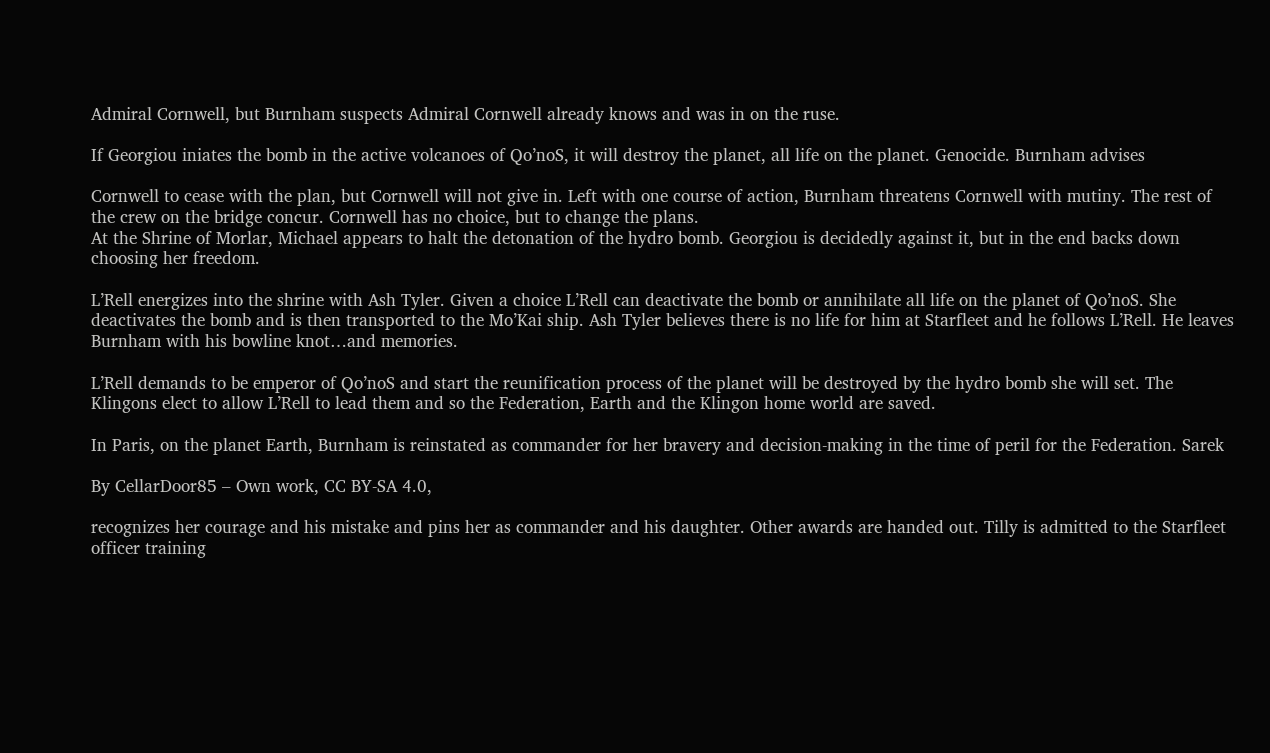Admiral Cornwell, but Burnham suspects Admiral Cornwell already knows and was in on the ruse.

If Georgiou iniates the bomb in the active volcanoes of Qo’noS, it will destroy the planet, all life on the planet. Genocide. Burnham advises

Cornwell to cease with the plan, but Cornwell will not give in. Left with one course of action, Burnham threatens Cornwell with mutiny. The rest of the crew on the bridge concur. Cornwell has no choice, but to change the plans.
At the Shrine of Morlar, Michael appears to halt the detonation of the hydro bomb. Georgiou is decidedly against it, but in the end backs down choosing her freedom.

L’Rell energizes into the shrine with Ash Tyler. Given a choice L’Rell can deactivate the bomb or annihilate all life on the planet of Qo’noS. She deactivates the bomb and is then transported to the Mo’Kai ship. Ash Tyler believes there is no life for him at Starfleet and he follows L’Rell. He leaves Burnham with his bowline knot…and memories.

L’Rell demands to be emperor of Qo’noS and start the reunification process of the planet will be destroyed by the hydro bomb she will set. The Klingons elect to allow L’Rell to lead them and so the Federation, Earth and the Klingon home world are saved.

In Paris, on the planet Earth, Burnham is reinstated as commander for her bravery and decision-making in the time of peril for the Federation. Sarek

By CellarDoor85 – Own work, CC BY-SA 4.0,

recognizes her courage and his mistake and pins her as commander and his daughter. Other awards are handed out. Tilly is admitted to the Starfleet officer training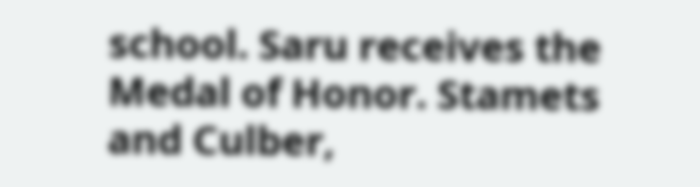school. Saru receives the Medal of Honor. Stamets and Culber,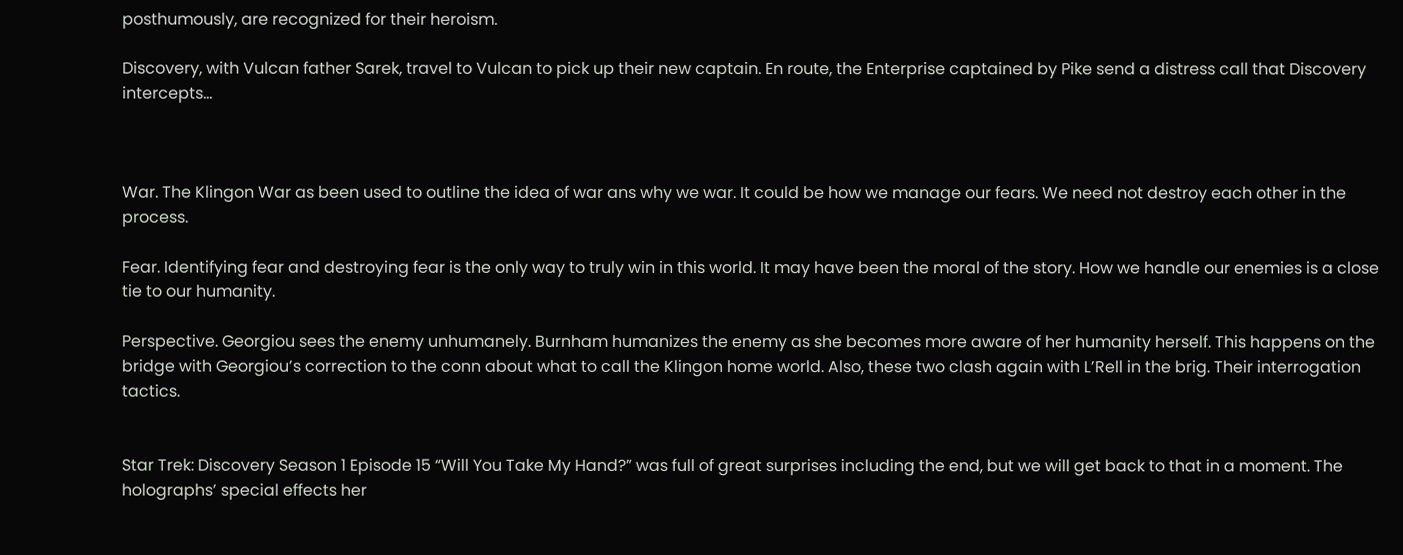posthumously, are recognized for their heroism.

Discovery, with Vulcan father Sarek, travel to Vulcan to pick up their new captain. En route, the Enterprise captained by Pike send a distress call that Discovery intercepts…



War. The Klingon War as been used to outline the idea of war ans why we war. It could be how we manage our fears. We need not destroy each other in the process.

Fear. Identifying fear and destroying fear is the only way to truly win in this world. It may have been the moral of the story. How we handle our enemies is a close tie to our humanity.

Perspective. Georgiou sees the enemy unhumanely. Burnham humanizes the enemy as she becomes more aware of her humanity herself. This happens on the bridge with Georgiou’s correction to the conn about what to call the Klingon home world. Also, these two clash again with L’Rell in the brig. Their interrogation tactics.


Star Trek: Discovery Season 1 Episode 15 “Will You Take My Hand?” was full of great surprises including the end, but we will get back to that in a moment. The holographs’ special effects her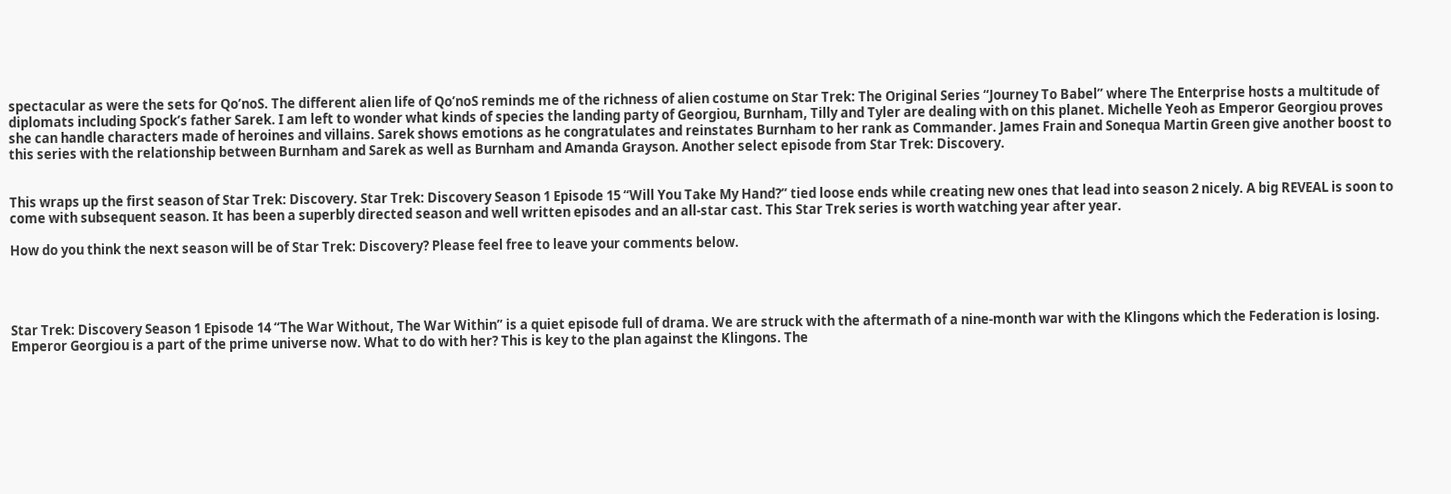spectacular as were the sets for Qo’noS. The different alien life of Qo’noS reminds me of the richness of alien costume on Star Trek: The Original Series “Journey To Babel” where The Enterprise hosts a multitude of diplomats including Spock’s father Sarek. I am left to wonder what kinds of species the landing party of Georgiou, Burnham, Tilly and Tyler are dealing with on this planet. Michelle Yeoh as Emperor Georgiou proves she can handle characters made of heroines and villains. Sarek shows emotions as he congratulates and reinstates Burnham to her rank as Commander. James Frain and Sonequa Martin Green give another boost to this series with the relationship between Burnham and Sarek as well as Burnham and Amanda Grayson. Another select episode from Star Trek: Discovery.


This wraps up the first season of Star Trek: Discovery. Star Trek: Discovery Season 1 Episode 15 “Will You Take My Hand?” tied loose ends while creating new ones that lead into season 2 nicely. A big REVEAL is soon to come with subsequent season. It has been a superbly directed season and well written episodes and an all-star cast. This Star Trek series is worth watching year after year.

How do you think the next season will be of Star Trek: Discovery? Please feel free to leave your comments below.




Star Trek: Discovery Season 1 Episode 14 “The War Without, The War Within” is a quiet episode full of drama. We are struck with the aftermath of a nine-month war with the Klingons which the Federation is losing. Emperor Georgiou is a part of the prime universe now. What to do with her? This is key to the plan against the Klingons. The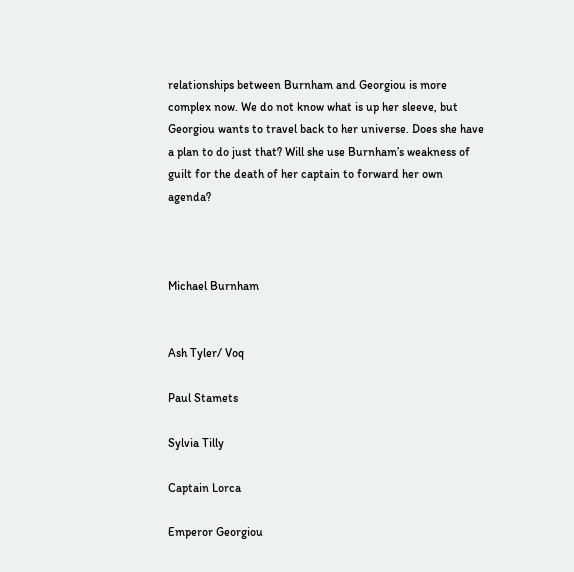relationships between Burnham and Georgiou is more complex now. We do not know what is up her sleeve, but Georgiou wants to travel back to her universe. Does she have a plan to do just that? Will she use Burnham’s weakness of guilt for the death of her captain to forward her own agenda?



Michael Burnham


Ash Tyler/ Voq

Paul Stamets

Sylvia Tilly

Captain Lorca

Emperor Georgiou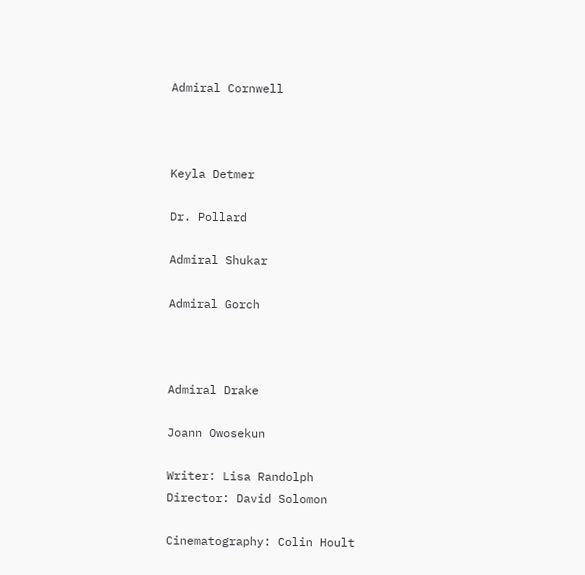Admiral Cornwell



Keyla Detmer

Dr. Pollard

Admiral Shukar

Admiral Gorch



Admiral Drake

Joann Owosekun

Writer: Lisa Randolph
Director: David Solomon

Cinematography: Colin Hoult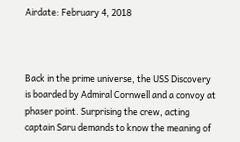Airdate: February 4, 2018



Back in the prime universe, the USS Discovery is boarded by Admiral Cornwell and a convoy at phaser point. Surprising the crew, acting captain Saru demands to know the meaning of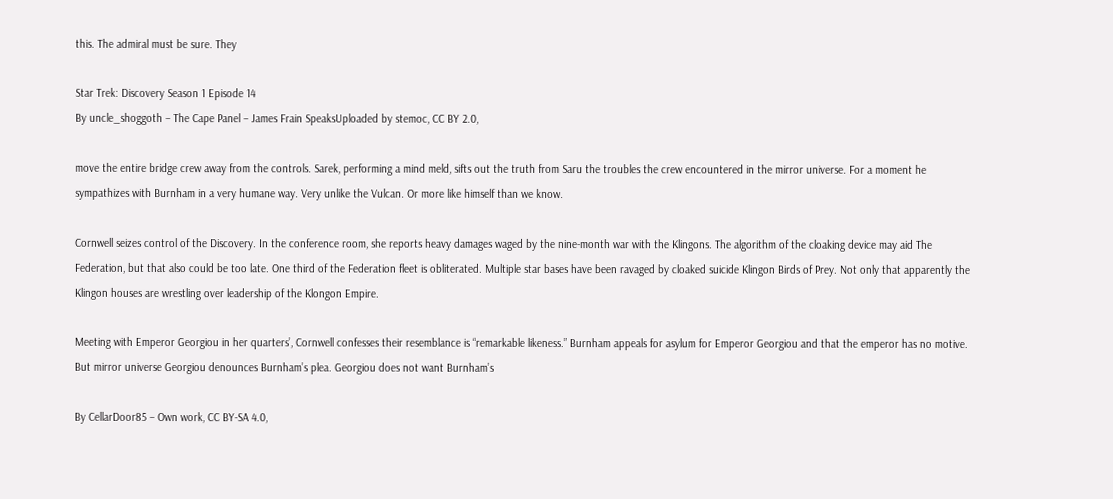this. The admiral must be sure. They

Star Trek: Discovery Season 1 Episode 14
By uncle_shoggoth – The Cape Panel – James Frain SpeaksUploaded by stemoc, CC BY 2.0,

move the entire bridge crew away from the controls. Sarek, performing a mind meld, sifts out the truth from Saru the troubles the crew encountered in the mirror universe. For a moment he sympathizes with Burnham in a very humane way. Very unlike the Vulcan. Or more like himself than we know.

Cornwell seizes control of the Discovery. In the conference room, she reports heavy damages waged by the nine-month war with the Klingons. The algorithm of the cloaking device may aid The Federation, but that also could be too late. One third of the Federation fleet is obliterated. Multiple star bases have been ravaged by cloaked suicide Klingon Birds of Prey. Not only that apparently the Klingon houses are wrestling over leadership of the Klongon Empire.

Meeting with Emperor Georgiou in her quarters’, Cornwell confesses their resemblance is “remarkable likeness.” Burnham appeals for asylum for Emperor Georgiou and that the emperor has no motive. But mirror universe Georgiou denounces Burnham’s plea. Georgiou does not want Burnham’s

By CellarDoor85 – Own work, CC BY-SA 4.0,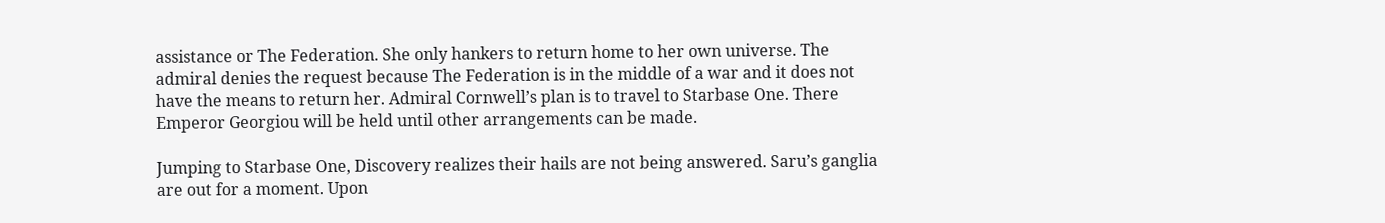assistance or The Federation. She only hankers to return home to her own universe. The admiral denies the request because The Federation is in the middle of a war and it does not have the means to return her. Admiral Cornwell’s plan is to travel to Starbase One. There Emperor Georgiou will be held until other arrangements can be made.

Jumping to Starbase One, Discovery realizes their hails are not being answered. Saru’s ganglia are out for a moment. Upon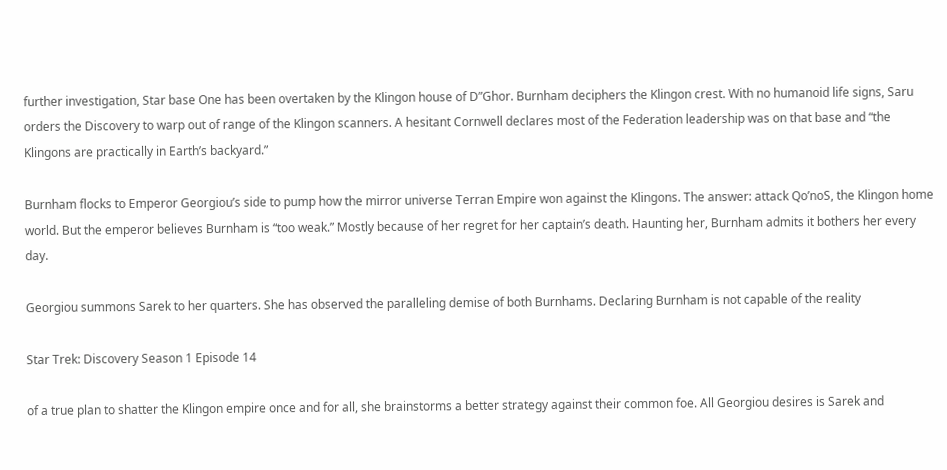further investigation, Star base One has been overtaken by the Klingon house of D”Ghor. Burnham deciphers the Klingon crest. With no humanoid life signs, Saru orders the Discovery to warp out of range of the Klingon scanners. A hesitant Cornwell declares most of the Federation leadership was on that base and “the Klingons are practically in Earth’s backyard.”

Burnham flocks to Emperor Georgiou’s side to pump how the mirror universe Terran Empire won against the Klingons. The answer: attack Qo’noS, the Klingon home world. But the emperor believes Burnham is “too weak.” Mostly because of her regret for her captain’s death. Haunting her, Burnham admits it bothers her every day.

Georgiou summons Sarek to her quarters. She has observed the paralleling demise of both Burnhams. Declaring Burnham is not capable of the reality

Star Trek: Discovery Season 1 Episode 14

of a true plan to shatter the Klingon empire once and for all, she brainstorms a better strategy against their common foe. All Georgiou desires is Sarek and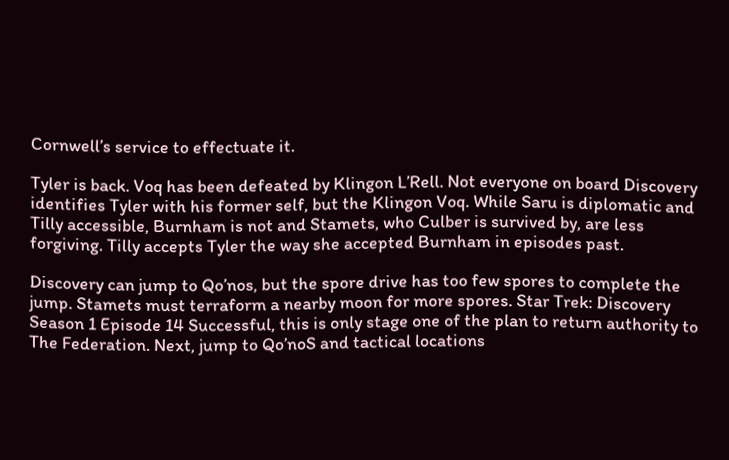Cornwell’s service to effectuate it.

Tyler is back. Voq has been defeated by Klingon L’Rell. Not everyone on board Discovery identifies Tyler with his former self, but the Klingon Voq. While Saru is diplomatic and Tilly accessible, Burnham is not and Stamets, who Culber is survived by, are less forgiving. Tilly accepts Tyler the way she accepted Burnham in episodes past.

Discovery can jump to Qo’nos, but the spore drive has too few spores to complete the jump. Stamets must terraform a nearby moon for more spores. Star Trek: Discovery Season 1 Episode 14 Successful, this is only stage one of the plan to return authority to The Federation. Next, jump to Qo’noS and tactical locations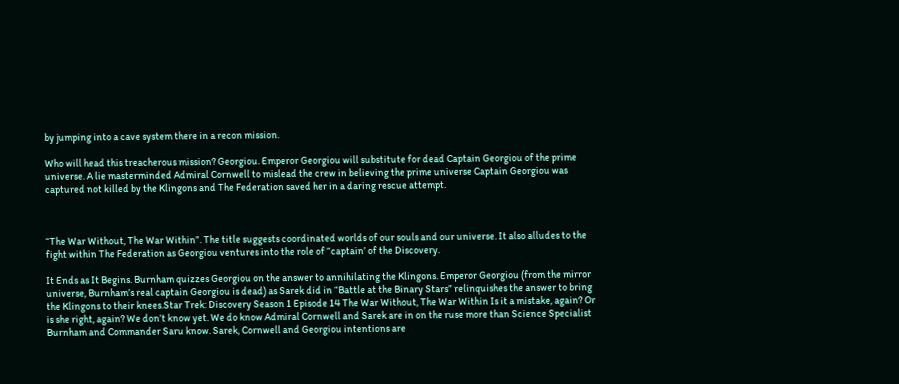by jumping into a cave system there in a recon mission.

Who will head this treacherous mission? Georgiou. Emperor Georgiou will substitute for dead Captain Georgiou of the prime universe. A lie masterminded Admiral Cornwell to mislead the crew in believing the prime universe Captain Georgiou was captured not killed by the Klingons and The Federation saved her in a daring rescue attempt.



“The War Without, The War Within”. The title suggests coordinated worlds of our souls and our universe. It also alludes to the fight within The Federation as Georgiou ventures into the role of “captain’ of the Discovery.

It Ends as It Begins. Burnham quizzes Georgiou on the answer to annihilating the Klingons. Emperor Georgiou (from the mirror universe, Burnham’s real captain Georgiou is dead) as Sarek did in “Battle at the Binary Stars” relinquishes the answer to bring the Klingons to their knees.Star Trek: Discovery Season 1 Episode 14 The War Without, The War Within Is it a mistake, again? Or is she right, again? We don’t know yet. We do know Admiral Cornwell and Sarek are in on the ruse more than Science Specialist Burnham and Commander Saru know. Sarek, Cornwell and Georgiou intentions are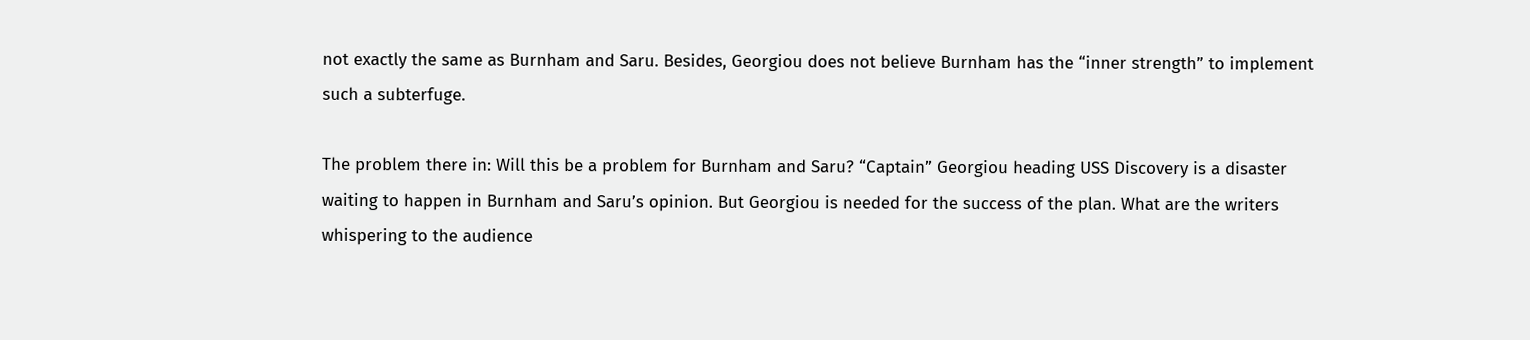not exactly the same as Burnham and Saru. Besides, Georgiou does not believe Burnham has the “inner strength” to implement such a subterfuge.

The problem there in: Will this be a problem for Burnham and Saru? “Captain” Georgiou heading USS Discovery is a disaster waiting to happen in Burnham and Saru’s opinion. But Georgiou is needed for the success of the plan. What are the writers whispering to the audience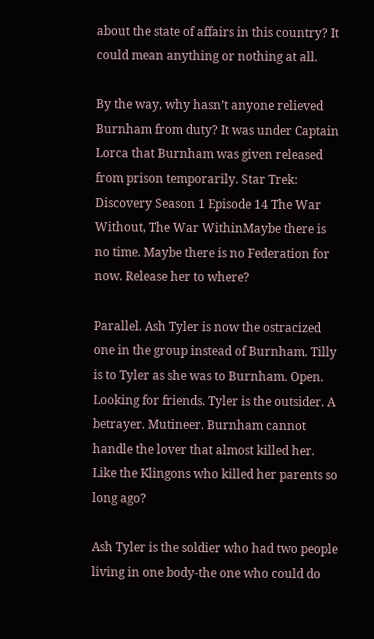about the state of affairs in this country? It could mean anything or nothing at all.

By the way, why hasn’t anyone relieved Burnham from duty? It was under Captain Lorca that Burnham was given released from prison temporarily. Star Trek: Discovery Season 1 Episode 14 The War Without, The War WithinMaybe there is no time. Maybe there is no Federation for now. Release her to where?

Parallel. Ash Tyler is now the ostracized one in the group instead of Burnham. Tilly is to Tyler as she was to Burnham. Open. Looking for friends. Tyler is the outsider. A betrayer. Mutineer. Burnham cannot handle the lover that almost killed her. Like the Klingons who killed her parents so long ago?

Ash Tyler is the soldier who had two people living in one body-the one who could do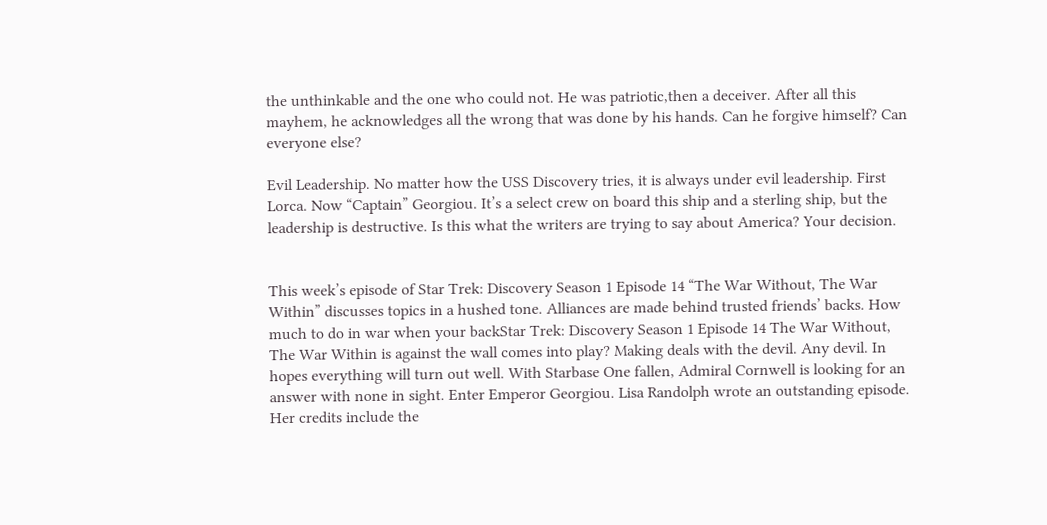the unthinkable and the one who could not. He was patriotic,then a deceiver. After all this mayhem, he acknowledges all the wrong that was done by his hands. Can he forgive himself? Can everyone else?

Evil Leadership. No matter how the USS Discovery tries, it is always under evil leadership. First Lorca. Now “Captain” Georgiou. It’s a select crew on board this ship and a sterling ship, but the leadership is destructive. Is this what the writers are trying to say about America? Your decision.


This week’s episode of Star Trek: Discovery Season 1 Episode 14 “The War Without, The War Within” discusses topics in a hushed tone. Alliances are made behind trusted friends’ backs. How much to do in war when your backStar Trek: Discovery Season 1 Episode 14 The War Without, The War Within is against the wall comes into play? Making deals with the devil. Any devil. In hopes everything will turn out well. With Starbase One fallen, Admiral Cornwell is looking for an answer with none in sight. Enter Emperor Georgiou. Lisa Randolph wrote an outstanding episode. Her credits include the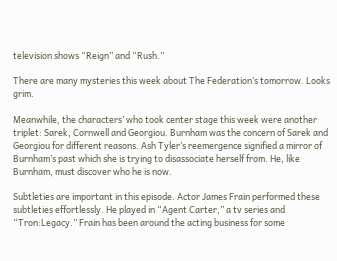television shows “Reign” and “Rush.”

There are many mysteries this week about The Federation’s tomorrow. Looks grim.

Meanwhile, the characters’ who took center stage this week were another triplet: Sarek, Cornwell and Georgiou. Burnham was the concern of Sarek and Georgiou for different reasons. Ash Tyler’s reemergence signified a mirror of Burnham’s past which she is trying to disassociate herself from. He, like Burnham, must discover who he is now.

Subtleties are important in this episode. Actor James Frain performed these subtleties effortlessly. He played in “Agent Carter,” a tv series and “Tron:Legacy.” Frain has been around the acting business for some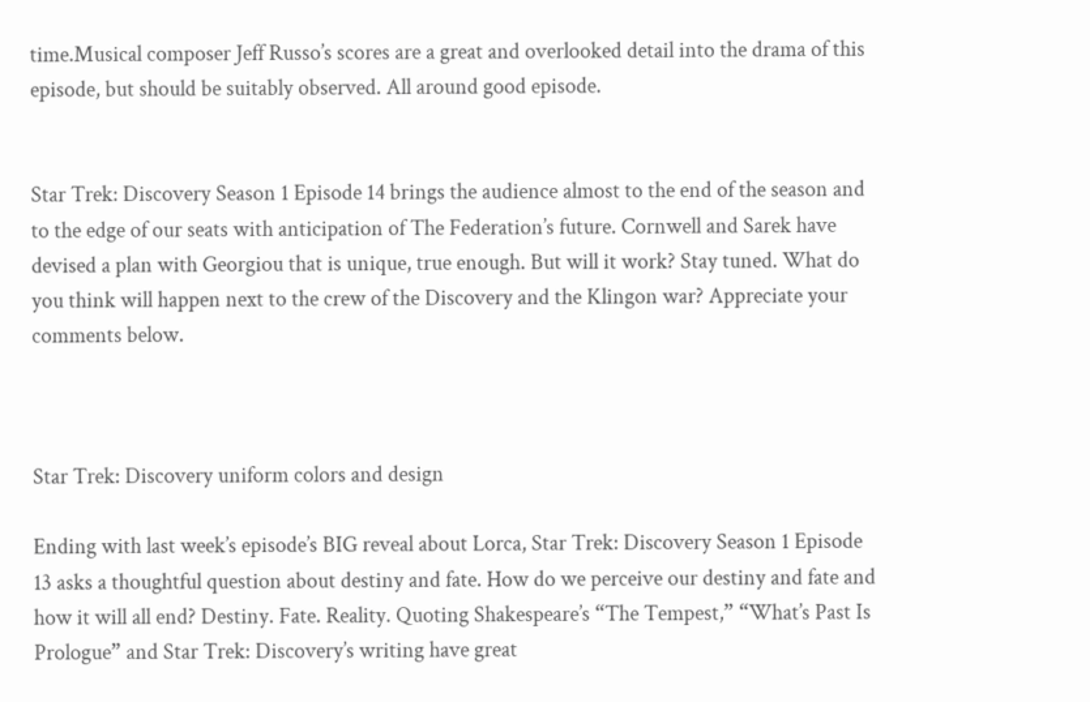time.Musical composer Jeff Russo’s scores are a great and overlooked detail into the drama of this episode, but should be suitably observed. All around good episode.


Star Trek: Discovery Season 1 Episode 14 brings the audience almost to the end of the season and to the edge of our seats with anticipation of The Federation’s future. Cornwell and Sarek have devised a plan with Georgiou that is unique, true enough. But will it work? Stay tuned. What do you think will happen next to the crew of the Discovery and the Klingon war? Appreciate your comments below.



Star Trek: Discovery uniform colors and design

Ending with last week’s episode’s BIG reveal about Lorca, Star Trek: Discovery Season 1 Episode 13 asks a thoughtful question about destiny and fate. How do we perceive our destiny and fate and how it will all end? Destiny. Fate. Reality. Quoting Shakespeare’s “The Tempest,” “What’s Past Is Prologue” and Star Trek: Discovery’s writing have great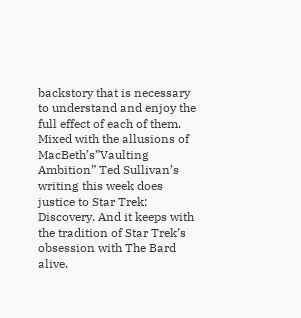backstory that is necessary to understand and enjoy the full effect of each of them. Mixed with the allusions of MacBeth’s”Vaulting Ambition” Ted Sullivan’s writing this week does justice to Star Trek: Discovery. And it keeps with the tradition of Star Trek’s obsession with The Bard alive.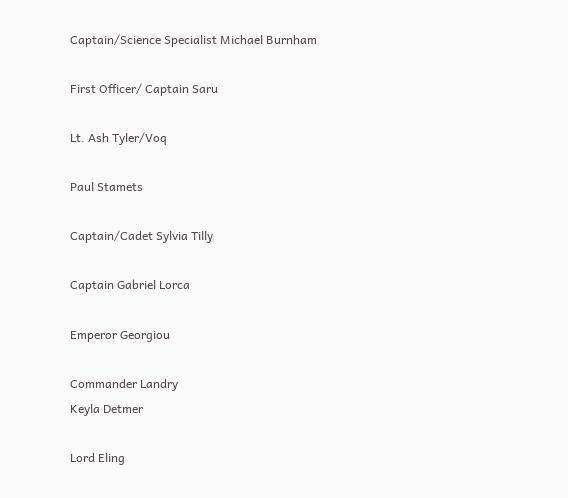Captain/Science Specialist Michael Burnham

First Officer/ Captain Saru

Lt. Ash Tyler/Voq

Paul Stamets

Captain/Cadet Sylvia Tilly

Captain Gabriel Lorca

Emperor Georgiou

Commander Landry
Keyla Detmer

Lord Eling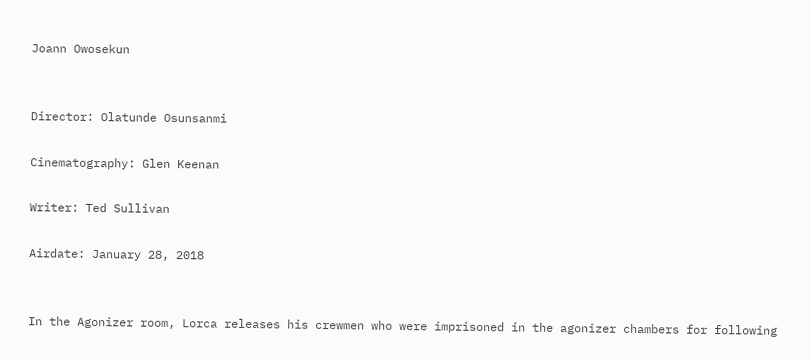Joann Owosekun


Director: Olatunde Osunsanmi

Cinematography: Glen Keenan

Writer: Ted Sullivan

Airdate: January 28, 2018


In the Agonizer room, Lorca releases his crewmen who were imprisoned in the agonizer chambers for following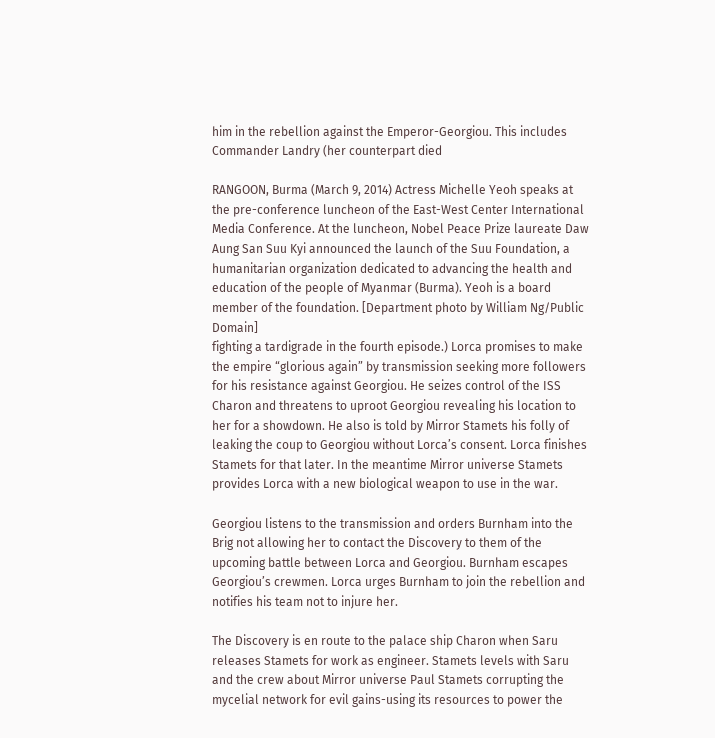him in the rebellion against the Emperor-Georgiou. This includes Commander Landry (her counterpart died

RANGOON, Burma (March 9, 2014) Actress Michelle Yeoh speaks at the pre-conference luncheon of the East-West Center International Media Conference. At the luncheon, Nobel Peace Prize laureate Daw Aung San Suu Kyi announced the launch of the Suu Foundation, a humanitarian organization dedicated to advancing the health and education of the people of Myanmar (Burma). Yeoh is a board member of the foundation. [Department photo by William Ng/Public Domain]
fighting a tardigrade in the fourth episode.) Lorca promises to make the empire “glorious again” by transmission seeking more followers for his resistance against Georgiou. He seizes control of the ISS Charon and threatens to uproot Georgiou revealing his location to her for a showdown. He also is told by Mirror Stamets his folly of leaking the coup to Georgiou without Lorca’s consent. Lorca finishes Stamets for that later. In the meantime Mirror universe Stamets provides Lorca with a new biological weapon to use in the war.

Georgiou listens to the transmission and orders Burnham into the Brig not allowing her to contact the Discovery to them of the upcoming battle between Lorca and Georgiou. Burnham escapes Georgiou’s crewmen. Lorca urges Burnham to join the rebellion and notifies his team not to injure her.

The Discovery is en route to the palace ship Charon when Saru releases Stamets for work as engineer. Stamets levels with Saru and the crew about Mirror universe Paul Stamets corrupting the mycelial network for evil gains-using its resources to power the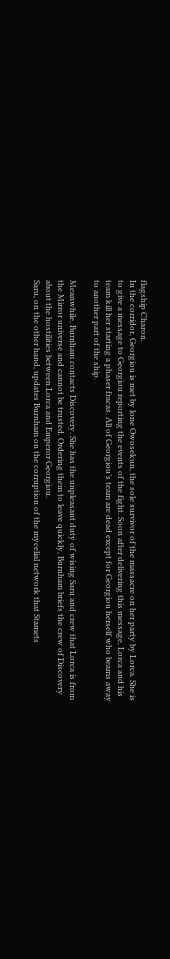flagship Charon.
In the corridor, Georgiou is met by lone Owosekun, the sole survivor of the massacre on her party by Lorca. She is to give a message to Georgiou reporting the events of the fight. Soon after delivering this message, Lorca and his team kill her starting a phaser fracas. All of Georgiou’s team are dead except for Georgiou herself who beams away to another part of the ship.

Meanwhile, Burnham contacts Discovery. She has the unpleasant duty of wising Saru and crew that Lorca is from the Mirror universe and cannot be trusted. Ordering them to leave quickly, Burnham briefs the crew of Discovery about the hostilities between Lorca and Emperor Georgiou.
Saru, on the other hand, updates Burnham on the corruption of the mycelial network that Stamets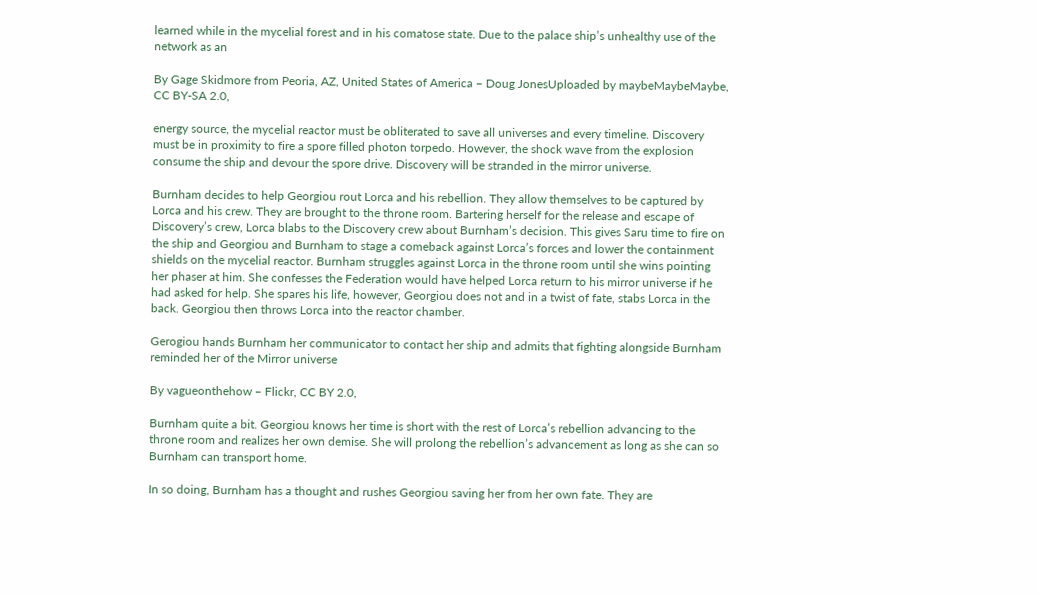learned while in the mycelial forest and in his comatose state. Due to the palace ship’s unhealthy use of the network as an

By Gage Skidmore from Peoria, AZ, United States of America – Doug JonesUploaded by maybeMaybeMaybe, CC BY-SA 2.0,

energy source, the mycelial reactor must be obliterated to save all universes and every timeline. Discovery must be in proximity to fire a spore filled photon torpedo. However, the shock wave from the explosion consume the ship and devour the spore drive. Discovery will be stranded in the mirror universe.

Burnham decides to help Georgiou rout Lorca and his rebellion. They allow themselves to be captured by Lorca and his crew. They are brought to the throne room. Bartering herself for the release and escape of Discovery’s crew, Lorca blabs to the Discovery crew about Burnham’s decision. This gives Saru time to fire on the ship and Georgiou and Burnham to stage a comeback against Lorca’s forces and lower the containment shields on the mycelial reactor. Burnham struggles against Lorca in the throne room until she wins pointing her phaser at him. She confesses the Federation would have helped Lorca return to his mirror universe if he had asked for help. She spares his life, however, Georgiou does not and in a twist of fate, stabs Lorca in the back. Georgiou then throws Lorca into the reactor chamber.

Gerogiou hands Burnham her communicator to contact her ship and admits that fighting alongside Burnham reminded her of the Mirror universe

By vagueonthehow – Flickr, CC BY 2.0,

Burnham quite a bit. Georgiou knows her time is short with the rest of Lorca’s rebellion advancing to the throne room and realizes her own demise. She will prolong the rebellion’s advancement as long as she can so Burnham can transport home.

In so doing, Burnham has a thought and rushes Georgiou saving her from her own fate. They are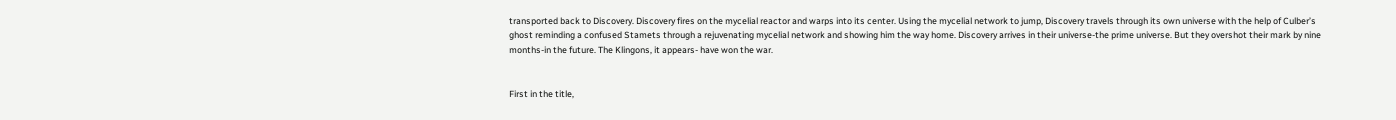transported back to Discovery. Discovery fires on the mycelial reactor and warps into its center. Using the mycelial network to jump, Discovery travels through its own universe with the help of Culber’s ghost reminding a confused Stamets through a rejuvenating mycelial network and showing him the way home. Discovery arrives in their universe-the prime universe. But they overshot their mark by nine months-in the future. The Klingons, it appears- have won the war.


First in the title,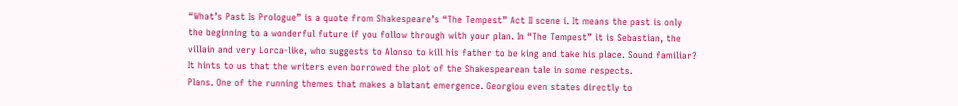“What’s Past Is Prologue” is a quote from Shakespeare’s “The Tempest” Act II scene i. It means the past is only the beginning to a wonderful future if you follow through with your plan. In “The Tempest” it is Sebastian, the villain and very Lorca-like, who suggests to Alonso to kill his father to be king and take his place. Sound familiar? It hints to us that the writers even borrowed the plot of the Shakespearean tale in some respects.
Plans. One of the running themes that makes a blatant emergence. Georgiou even states directly to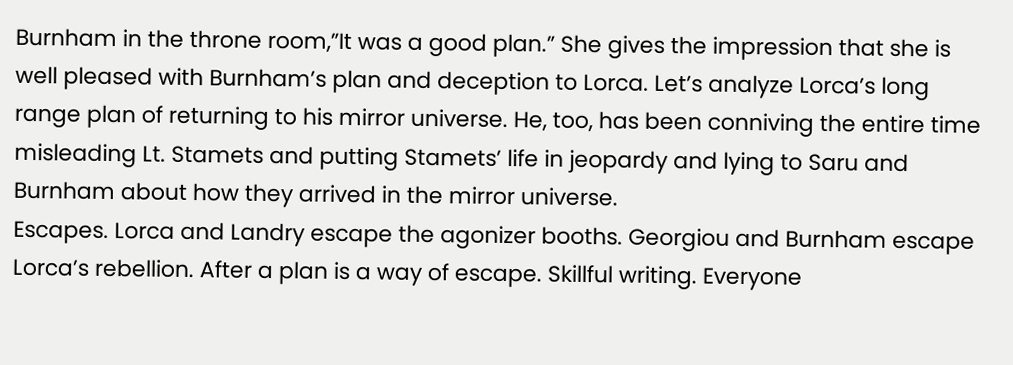Burnham in the throne room,”It was a good plan.” She gives the impression that she is well pleased with Burnham’s plan and deception to Lorca. Let’s analyze Lorca’s long range plan of returning to his mirror universe. He, too, has been conniving the entire time misleading Lt. Stamets and putting Stamets’ life in jeopardy and lying to Saru and Burnham about how they arrived in the mirror universe.
Escapes. Lorca and Landry escape the agonizer booths. Georgiou and Burnham escape Lorca’s rebellion. After a plan is a way of escape. Skillful writing. Everyone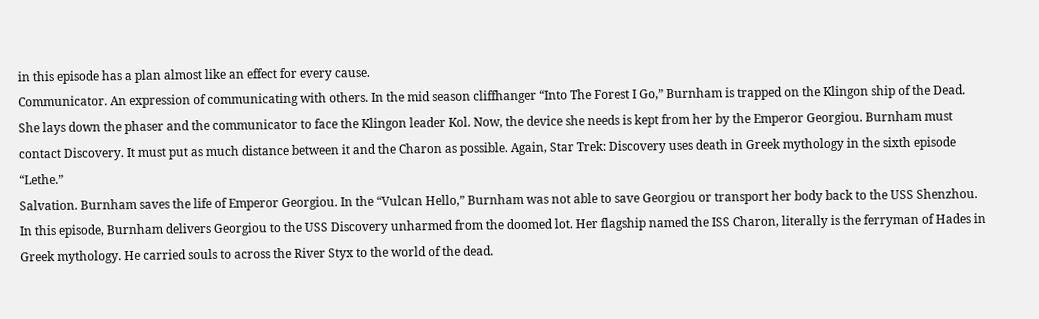in this episode has a plan almost like an effect for every cause.
Communicator. An expression of communicating with others. In the mid season cliffhanger “Into The Forest I Go,” Burnham is trapped on the Klingon ship of the Dead. She lays down the phaser and the communicator to face the Klingon leader Kol. Now, the device she needs is kept from her by the Emperor Georgiou. Burnham must contact Discovery. It must put as much distance between it and the Charon as possible. Again, Star Trek: Discovery uses death in Greek mythology in the sixth episode “Lethe.”
Salvation. Burnham saves the life of Emperor Georgiou. In the “Vulcan Hello,” Burnham was not able to save Georgiou or transport her body back to the USS Shenzhou. In this episode, Burnham delivers Georgiou to the USS Discovery unharmed from the doomed lot. Her flagship named the ISS Charon, literally is the ferryman of Hades in Greek mythology. He carried souls to across the River Styx to the world of the dead.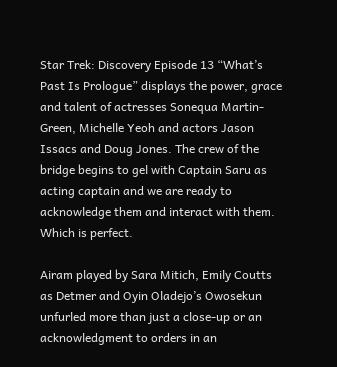Star Trek: Discovery Episode 13 “What’s Past Is Prologue” displays the power, grace and talent of actresses Sonequa Martin-Green, Michelle Yeoh and actors Jason Issacs and Doug Jones. The crew of the bridge begins to gel with Captain Saru as acting captain and we are ready to acknowledge them and interact with them. Which is perfect.

Airam played by Sara Mitich, Emily Coutts as Detmer and Oyin Oladejo’s Owosekun unfurled more than just a close-up or an acknowledgment to orders in an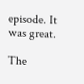episode. It was great.

The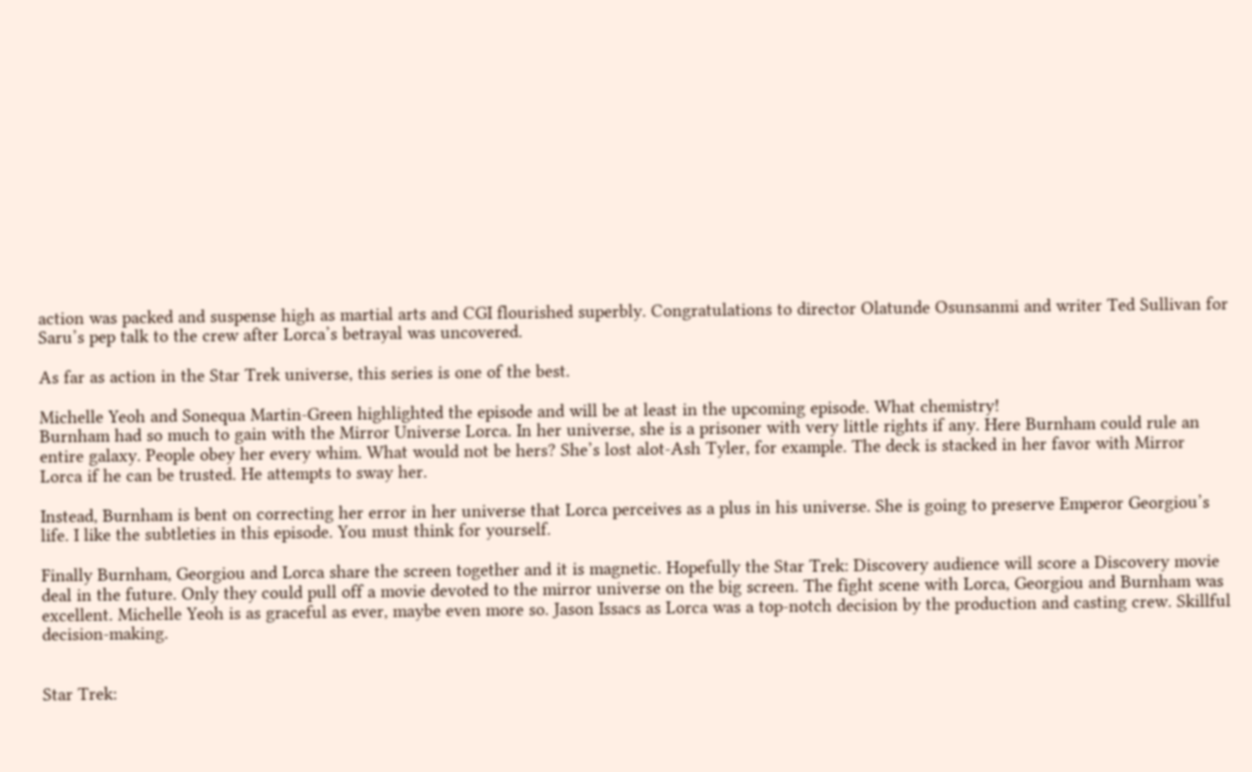action was packed and suspense high as martial arts and CGI flourished superbly. Congratulations to director Olatunde Osunsanmi and writer Ted Sullivan for Saru’s pep talk to the crew after Lorca’s betrayal was uncovered.

As far as action in the Star Trek universe, this series is one of the best.

Michelle Yeoh and Sonequa Martin-Green highlighted the episode and will be at least in the upcoming episode. What chemistry!
Burnham had so much to gain with the Mirror Universe Lorca. In her universe, she is a prisoner with very little rights if any. Here Burnham could rule an entire galaxy. People obey her every whim. What would not be hers? She’s lost alot-Ash Tyler, for example. The deck is stacked in her favor with Mirror Lorca if he can be trusted. He attempts to sway her.

Instead, Burnham is bent on correcting her error in her universe that Lorca perceives as a plus in his universe. She is going to preserve Emperor Georgiou’s life. I like the subtleties in this episode. You must think for yourself.

Finally Burnham, Georgiou and Lorca share the screen together and it is magnetic. Hopefully the Star Trek: Discovery audience will score a Discovery movie deal in the future. Only they could pull off a movie devoted to the mirror universe on the big screen. The fight scene with Lorca, Georgiou and Burnham was excellent. Michelle Yeoh is as graceful as ever, maybe even more so. Jason Issacs as Lorca was a top-notch decision by the production and casting crew. Skillful decision-making.


Star Trek: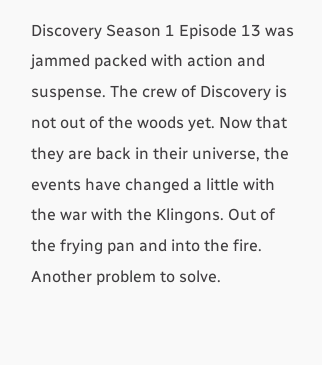Discovery Season 1 Episode 13 was jammed packed with action and suspense. The crew of Discovery is not out of the woods yet. Now that they are back in their universe, the events have changed a little with the war with the Klingons. Out of the frying pan and into the fire. Another problem to solve.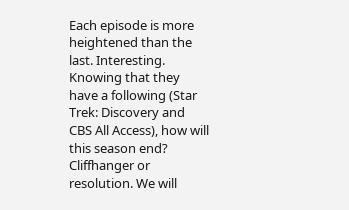Each episode is more heightened than the last. Interesting. Knowing that they have a following (Star Trek: Discovery and CBS All Access), how will this season end? Cliffhanger or resolution. We will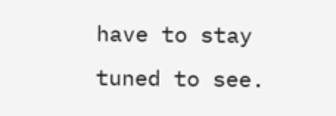have to stay tuned to see.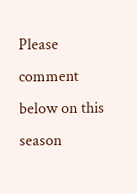Please comment below on this season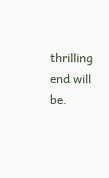thrilling end will be.